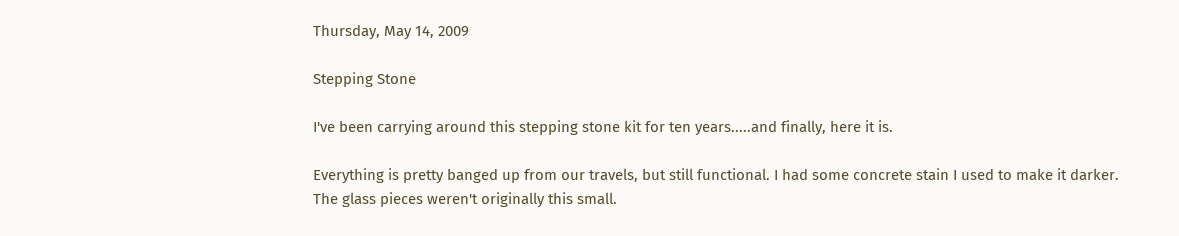Thursday, May 14, 2009

Stepping Stone

I've been carrying around this stepping stone kit for ten years.....and finally, here it is.

Everything is pretty banged up from our travels, but still functional. I had some concrete stain I used to make it darker.
The glass pieces weren't originally this small.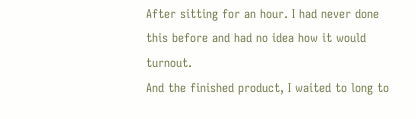After sitting for an hour. I had never done this before and had no idea how it would turnout.
And the finished product, I waited to long to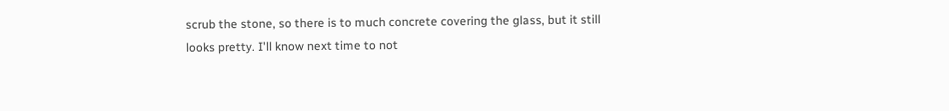scrub the stone, so there is to much concrete covering the glass, but it still looks pretty. I'll know next time to not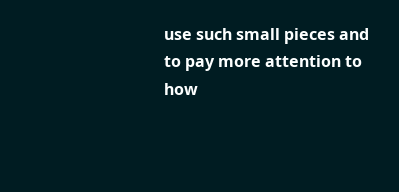use such small pieces and to pay more attention to how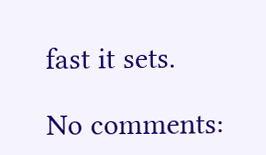fast it sets.

No comments: